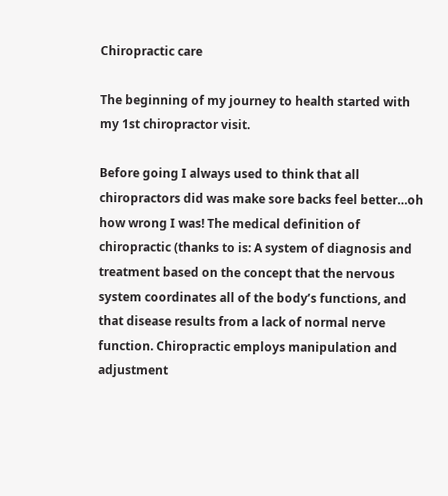Chiropractic care

The beginning of my journey to health started with my 1st chiropractor visit.

Before going I always used to think that all chiropractors did was make sore backs feel better…oh how wrong I was! The medical definition of chiropractic (thanks to is: A system of diagnosis and treatment based on the concept that the nervous system coordinates all of the body’s functions, and that disease results from a lack of normal nerve function. Chiropractic employs manipulation and adjustment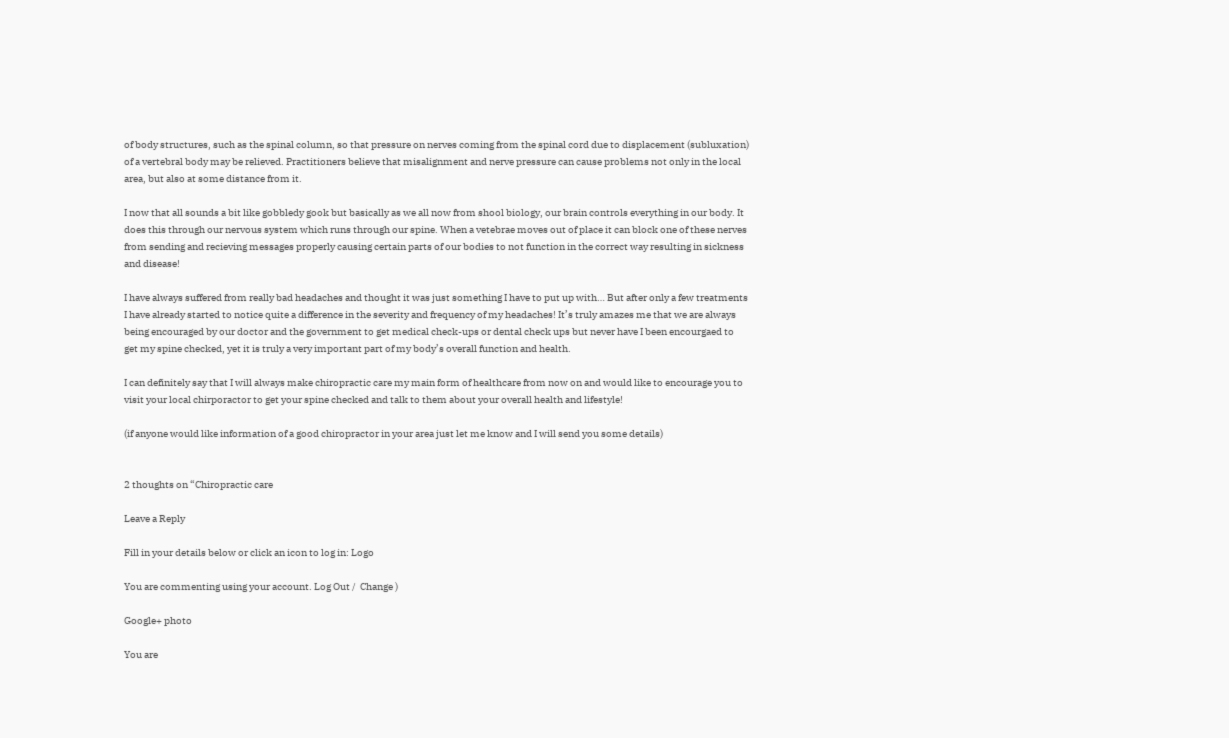of body structures, such as the spinal column, so that pressure on nerves coming from the spinal cord due to displacement (subluxation) of a vertebral body may be relieved. Practitioners believe that misalignment and nerve pressure can cause problems not only in the local area, but also at some distance from it.

I now that all sounds a bit like gobbledy gook but basically as we all now from shool biology, our brain controls everything in our body. It does this through our nervous system which runs through our spine. When a vetebrae moves out of place it can block one of these nerves from sending and recieving messages properly causing certain parts of our bodies to not function in the correct way resulting in sickness and disease!

I have always suffered from really bad headaches and thought it was just something I have to put up with… But after only a few treatments I have already started to notice quite a difference in the severity and frequency of my headaches! It’s truly amazes me that we are always being encouraged by our doctor and the government to get medical check-ups or dental check ups but never have I been encourgaed to get my spine checked, yet it is truly a very important part of my body’s overall function and health.

I can definitely say that I will always make chiropractic care my main form of healthcare from now on and would like to encourage you to visit your local chirporactor to get your spine checked and talk to them about your overall health and lifestyle!

(if anyone would like information of a good chiropractor in your area just let me know and I will send you some details)


2 thoughts on “Chiropractic care

Leave a Reply

Fill in your details below or click an icon to log in: Logo

You are commenting using your account. Log Out /  Change )

Google+ photo

You are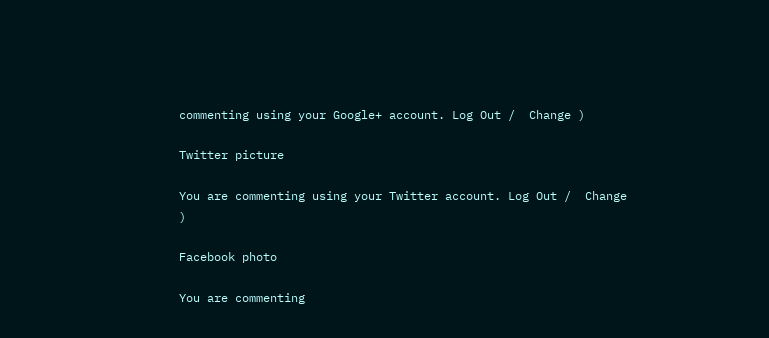commenting using your Google+ account. Log Out /  Change )

Twitter picture

You are commenting using your Twitter account. Log Out /  Change )

Facebook photo

You are commenting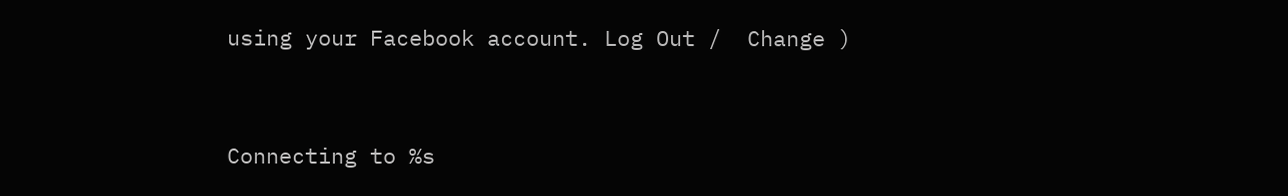using your Facebook account. Log Out /  Change )


Connecting to %s